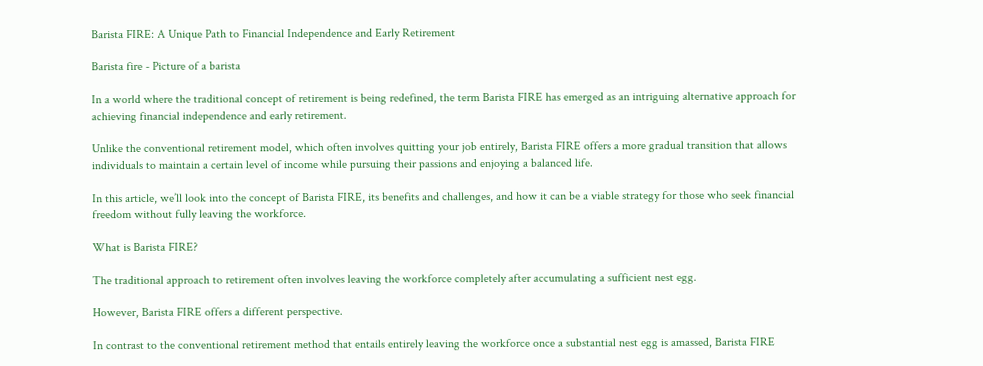Barista FIRE: A Unique Path to Financial Independence and Early Retirement

Barista fire - Picture of a barista

In a world where the traditional concept of retirement is being redefined, the term Barista FIRE has emerged as an intriguing alternative approach for achieving financial independence and early retirement.

Unlike the conventional retirement model, which often involves quitting your job entirely, Barista FIRE offers a more gradual transition that allows individuals to maintain a certain level of income while pursuing their passions and enjoying a balanced life.

In this article, we’ll look into the concept of Barista FIRE, its benefits and challenges, and how it can be a viable strategy for those who seek financial freedom without fully leaving the workforce.

What is Barista FIRE?

The traditional approach to retirement often involves leaving the workforce completely after accumulating a sufficient nest egg.

However, Barista FIRE offers a different perspective.

In contrast to the conventional retirement method that entails entirely leaving the workforce once a substantial nest egg is amassed, Barista FIRE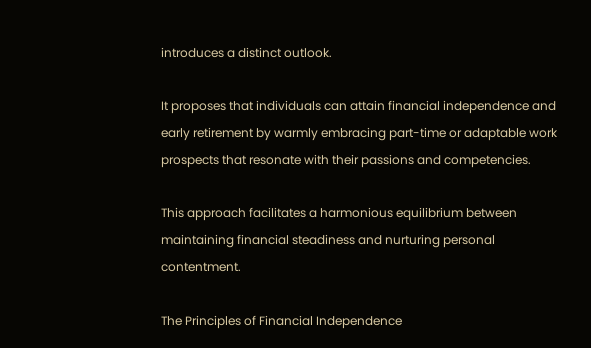introduces a distinct outlook.

It proposes that individuals can attain financial independence and early retirement by warmly embracing part-time or adaptable work prospects that resonate with their passions and competencies.

This approach facilitates a harmonious equilibrium between maintaining financial steadiness and nurturing personal contentment.

The Principles of Financial Independence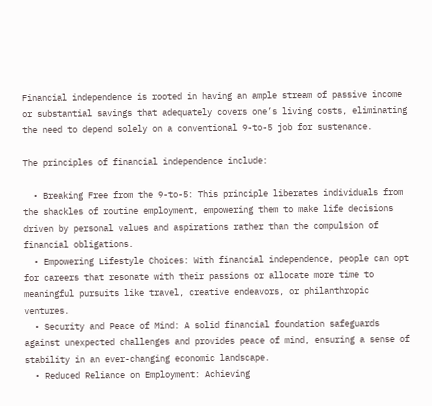Financial independence is rooted in having an ample stream of passive income or substantial savings that adequately covers one’s living costs, eliminating the need to depend solely on a conventional 9-to-5 job for sustenance.

The principles of financial independence include:

  • Breaking Free from the 9-to-5: This principle liberates individuals from the shackles of routine employment, empowering them to make life decisions driven by personal values and aspirations rather than the compulsion of financial obligations.
  • Empowering Lifestyle Choices: With financial independence, people can opt for careers that resonate with their passions or allocate more time to meaningful pursuits like travel, creative endeavors, or philanthropic ventures.
  • Security and Peace of Mind: A solid financial foundation safeguards against unexpected challenges and provides peace of mind, ensuring a sense of stability in an ever-changing economic landscape.
  • Reduced Reliance on Employment: Achieving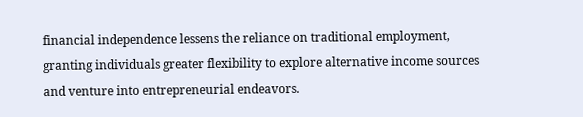financial independence lessens the reliance on traditional employment, granting individuals greater flexibility to explore alternative income sources and venture into entrepreneurial endeavors.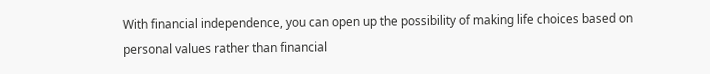With financial independence, you can open up the possibility of making life choices based on personal values rather than financial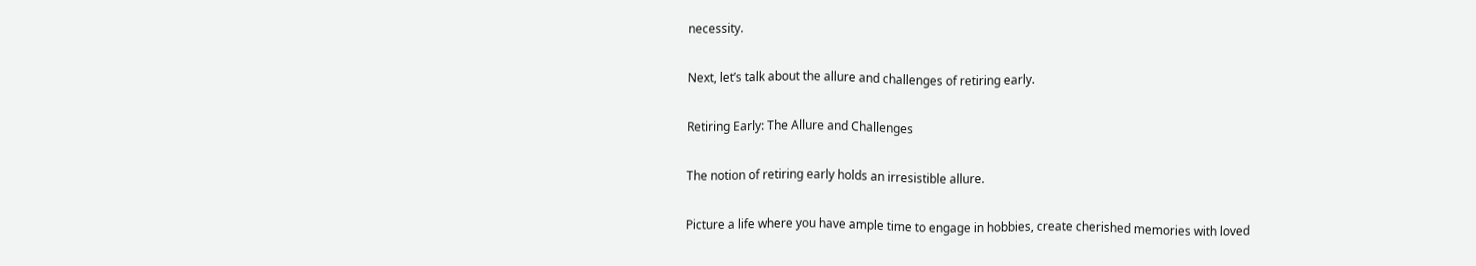necessity.

Next, let’s talk about the allure and challenges of retiring early.

Retiring Early: The Allure and Challenges

The notion of retiring early holds an irresistible allure.

Picture a life where you have ample time to engage in hobbies, create cherished memories with loved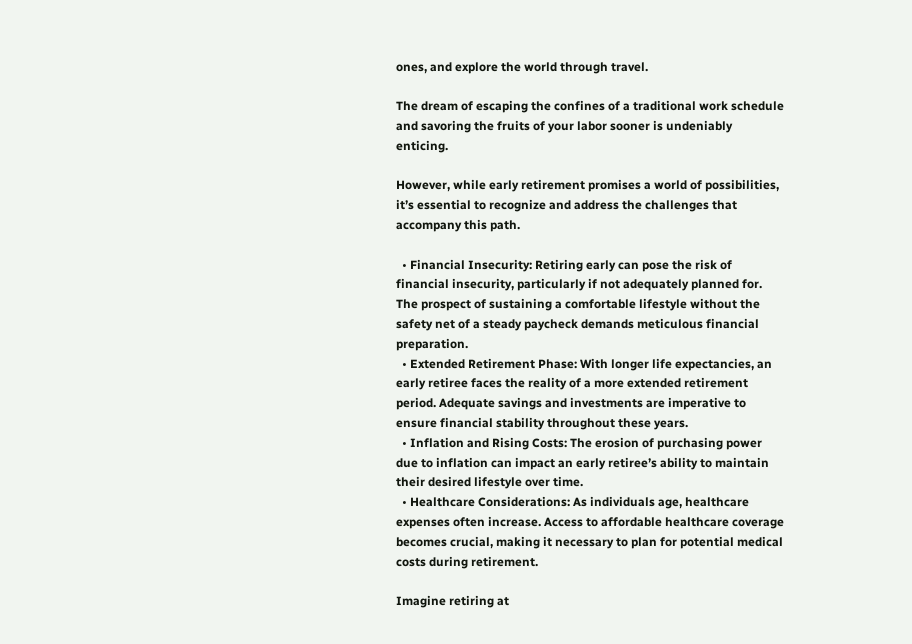ones, and explore the world through travel.

The dream of escaping the confines of a traditional work schedule and savoring the fruits of your labor sooner is undeniably enticing.

However, while early retirement promises a world of possibilities, it’s essential to recognize and address the challenges that accompany this path.

  • Financial Insecurity: Retiring early can pose the risk of financial insecurity, particularly if not adequately planned for. The prospect of sustaining a comfortable lifestyle without the safety net of a steady paycheck demands meticulous financial preparation.
  • Extended Retirement Phase: With longer life expectancies, an early retiree faces the reality of a more extended retirement period. Adequate savings and investments are imperative to ensure financial stability throughout these years.
  • Inflation and Rising Costs: The erosion of purchasing power due to inflation can impact an early retiree’s ability to maintain their desired lifestyle over time.
  • Healthcare Considerations: As individuals age, healthcare expenses often increase. Access to affordable healthcare coverage becomes crucial, making it necessary to plan for potential medical costs during retirement.

Imagine retiring at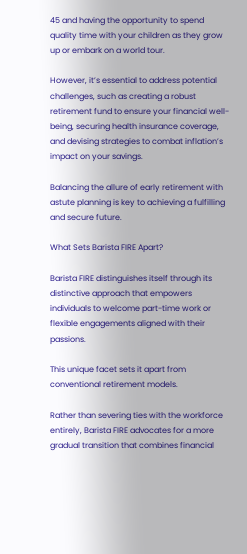45 and having the opportunity to spend quality time with your children as they grow up or embark on a world tour.

However, it’s essential to address potential challenges, such as creating a robust retirement fund to ensure your financial well-being, securing health insurance coverage, and devising strategies to combat inflation’s impact on your savings.

Balancing the allure of early retirement with astute planning is key to achieving a fulfilling and secure future.

What Sets Barista FIRE Apart?

Barista FIRE distinguishes itself through its distinctive approach that empowers individuals to welcome part-time work or flexible engagements aligned with their passions.

This unique facet sets it apart from conventional retirement models.

Rather than severing ties with the workforce entirely, Barista FIRE advocates for a more gradual transition that combines financial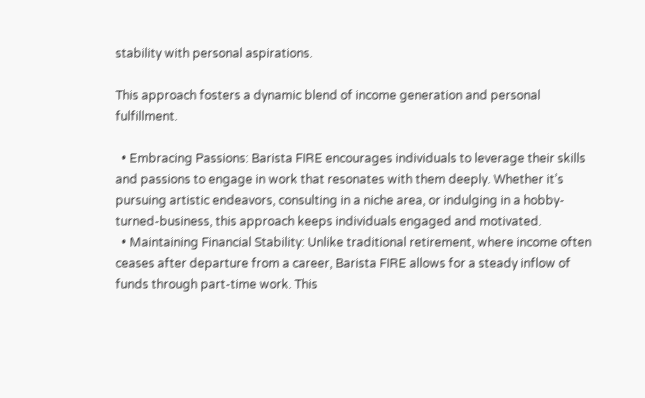stability with personal aspirations.

This approach fosters a dynamic blend of income generation and personal fulfillment.

  • Embracing Passions: Barista FIRE encourages individuals to leverage their skills and passions to engage in work that resonates with them deeply. Whether it’s pursuing artistic endeavors, consulting in a niche area, or indulging in a hobby-turned-business, this approach keeps individuals engaged and motivated.
  • Maintaining Financial Stability: Unlike traditional retirement, where income often ceases after departure from a career, Barista FIRE allows for a steady inflow of funds through part-time work. This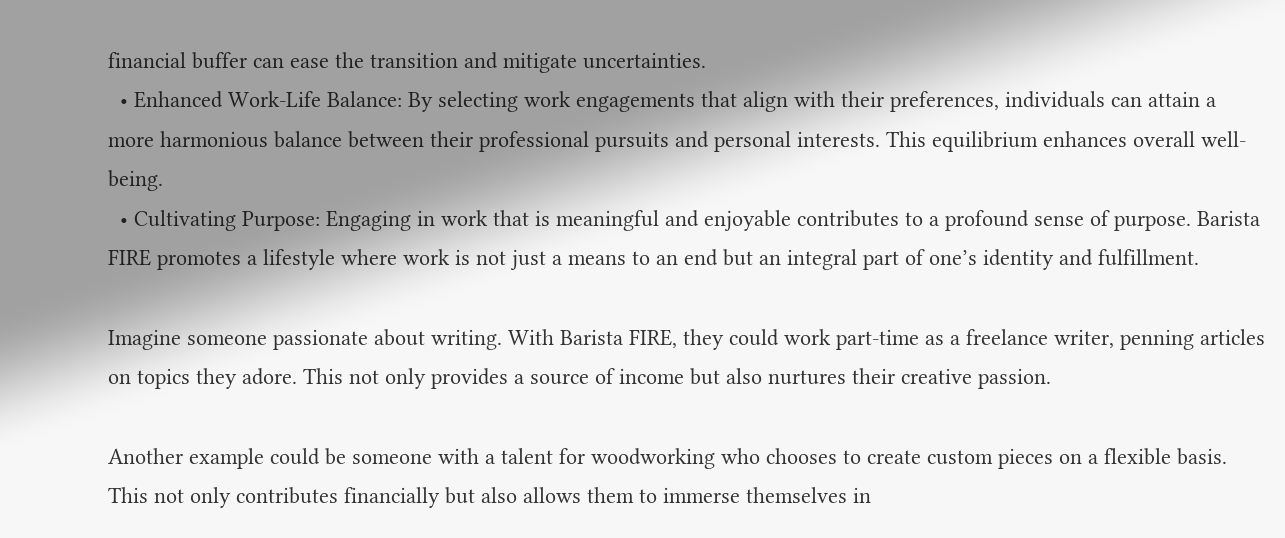financial buffer can ease the transition and mitigate uncertainties.
  • Enhanced Work-Life Balance: By selecting work engagements that align with their preferences, individuals can attain a more harmonious balance between their professional pursuits and personal interests. This equilibrium enhances overall well-being.
  • Cultivating Purpose: Engaging in work that is meaningful and enjoyable contributes to a profound sense of purpose. Barista FIRE promotes a lifestyle where work is not just a means to an end but an integral part of one’s identity and fulfillment.

Imagine someone passionate about writing. With Barista FIRE, they could work part-time as a freelance writer, penning articles on topics they adore. This not only provides a source of income but also nurtures their creative passion.

Another example could be someone with a talent for woodworking who chooses to create custom pieces on a flexible basis. This not only contributes financially but also allows them to immerse themselves in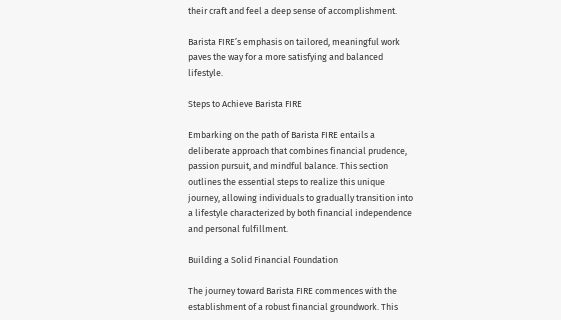their craft and feel a deep sense of accomplishment.

Barista FIRE’s emphasis on tailored, meaningful work paves the way for a more satisfying and balanced lifestyle.

Steps to Achieve Barista FIRE

Embarking on the path of Barista FIRE entails a deliberate approach that combines financial prudence, passion pursuit, and mindful balance. This section outlines the essential steps to realize this unique journey, allowing individuals to gradually transition into a lifestyle characterized by both financial independence and personal fulfillment.

Building a Solid Financial Foundation

The journey toward Barista FIRE commences with the establishment of a robust financial groundwork. This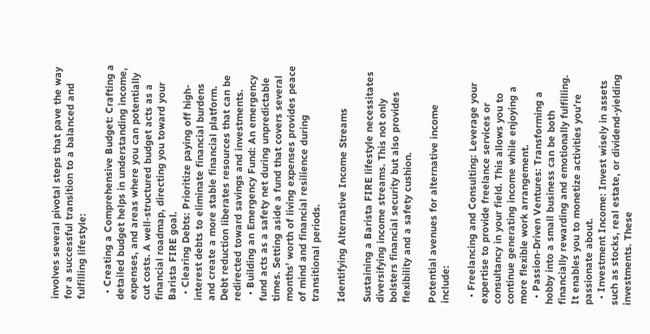involves several pivotal steps that pave the way for a successful transition to a balanced and fulfilling lifestyle:

  • Creating a Comprehensive Budget: Crafting a detailed budget helps in understanding income, expenses, and areas where you can potentially cut costs. A well-structured budget acts as a financial roadmap, directing you toward your Barista FIRE goal.
  • Clearing Debts: Prioritize paying off high-interest debts to eliminate financial burdens and create a more stable financial platform. Debt reduction liberates resources that can be redirected toward savings and investments.
  • Building an Emergency Fund: An emergency fund acts as a safety net during unpredictable times. Setting aside a fund that covers several months’ worth of living expenses provides peace of mind and financial resilience during transitional periods.

Identifying Alternative Income Streams

Sustaining a Barista FIRE lifestyle necessitates diversifying income streams. This not only bolsters financial security but also provides flexibility and a safety cushion.

Potential avenues for alternative income include:

  • Freelancing and Consulting: Leverage your expertise to provide freelance services or consultancy in your field. This allows you to continue generating income while enjoying a more flexible work arrangement.
  • Passion-Driven Ventures: Transforming a hobby into a small business can be both financially rewarding and emotionally fulfilling. It enables you to monetize activities you’re passionate about.
  • Investment Income: Invest wisely in assets such as stocks, real estate, or dividend-yielding investments. These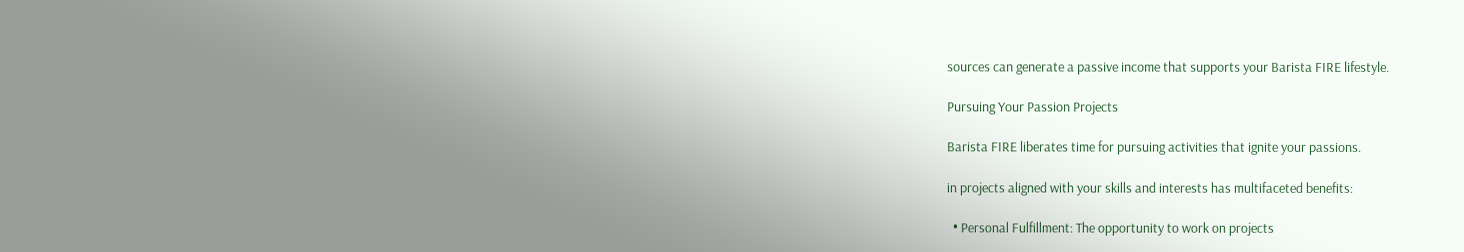sources can generate a passive income that supports your Barista FIRE lifestyle.

Pursuing Your Passion Projects

Barista FIRE liberates time for pursuing activities that ignite your passions.

in projects aligned with your skills and interests has multifaceted benefits:

  • Personal Fulfillment: The opportunity to work on projects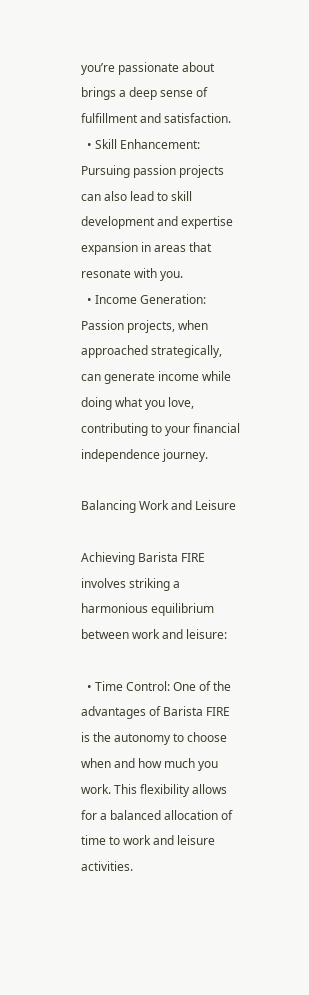you’re passionate about brings a deep sense of fulfillment and satisfaction.
  • Skill Enhancement: Pursuing passion projects can also lead to skill development and expertise expansion in areas that resonate with you.
  • Income Generation: Passion projects, when approached strategically, can generate income while doing what you love, contributing to your financial independence journey.

Balancing Work and Leisure

Achieving Barista FIRE involves striking a harmonious equilibrium between work and leisure:

  • Time Control: One of the advantages of Barista FIRE is the autonomy to choose when and how much you work. This flexibility allows for a balanced allocation of time to work and leisure activities.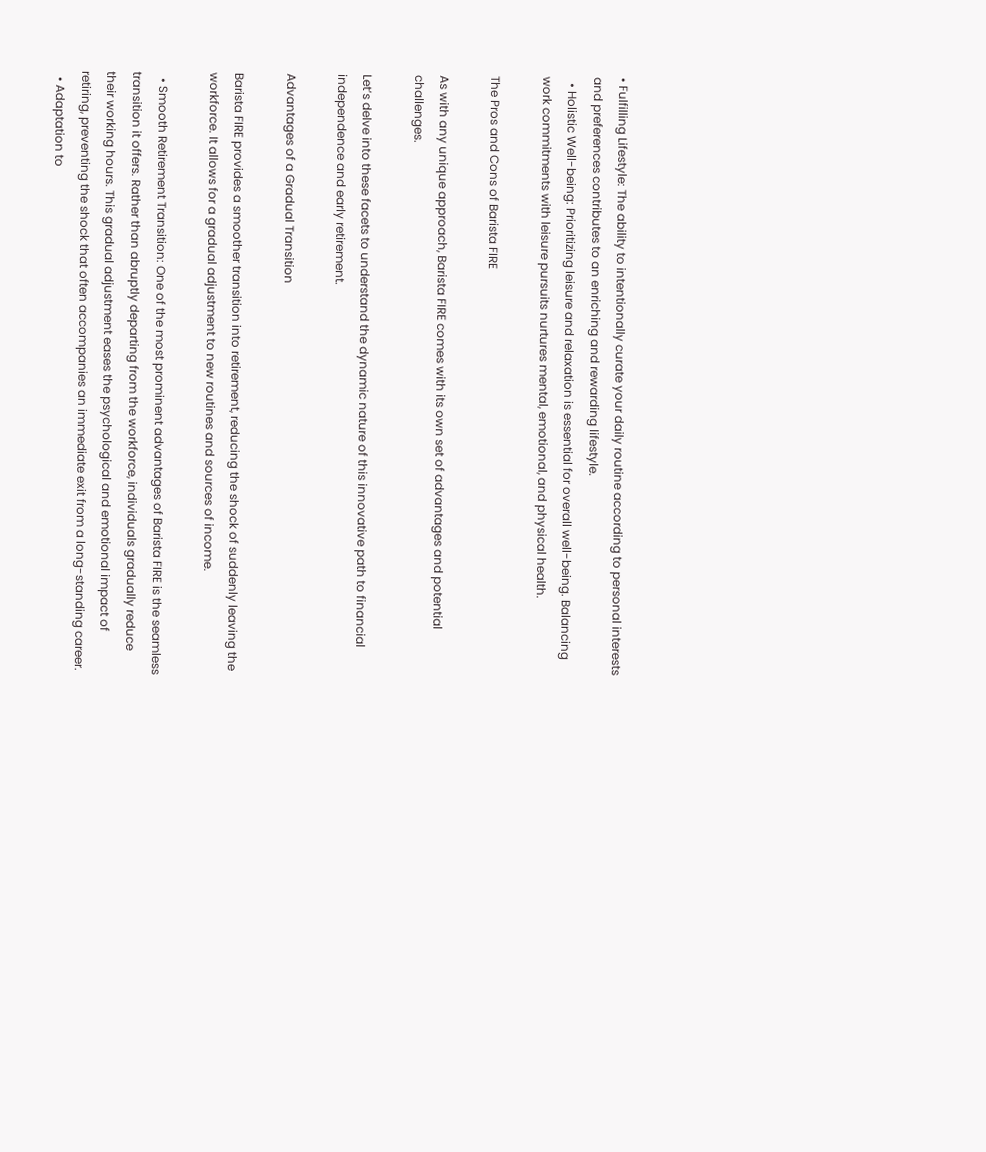• Fulfilling Lifestyle: The ability to intentionally curate your daily routine according to personal interests and preferences contributes to an enriching and rewarding lifestyle.
  • Holistic Well-being: Prioritizing leisure and relaxation is essential for overall well-being. Balancing work commitments with leisure pursuits nurtures mental, emotional, and physical health.

The Pros and Cons of Barista FIRE

As with any unique approach, Barista FIRE comes with its own set of advantages and potential challenges.

Let’s delve into these facets to understand the dynamic nature of this innovative path to financial independence and early retirement.

Advantages of a Gradual Transition

Barista FIRE provides a smoother transition into retirement, reducing the shock of suddenly leaving the workforce. It allows for a gradual adjustment to new routines and sources of income.

  • Smooth Retirement Transition: One of the most prominent advantages of Barista FIRE is the seamless transition it offers. Rather than abruptly departing from the workforce, individuals gradually reduce their working hours. This gradual adjustment eases the psychological and emotional impact of retiring, preventing the shock that often accompanies an immediate exit from a long-standing career.
  • Adaptation to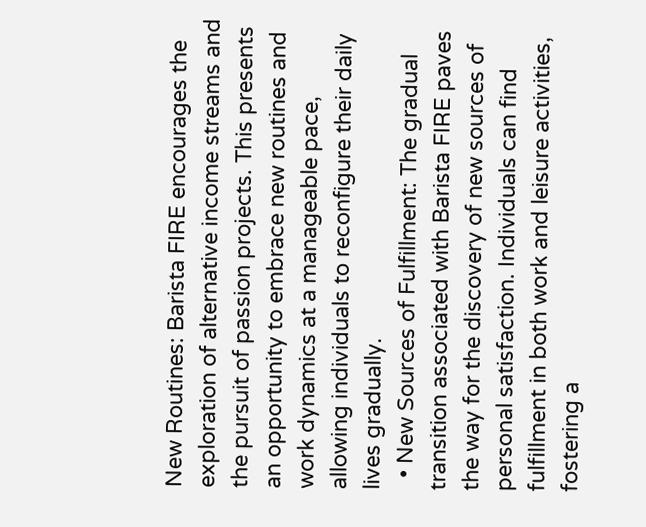New Routines: Barista FIRE encourages the exploration of alternative income streams and the pursuit of passion projects. This presents an opportunity to embrace new routines and work dynamics at a manageable pace, allowing individuals to reconfigure their daily lives gradually.
  • New Sources of Fulfillment: The gradual transition associated with Barista FIRE paves the way for the discovery of new sources of personal satisfaction. Individuals can find fulfillment in both work and leisure activities, fostering a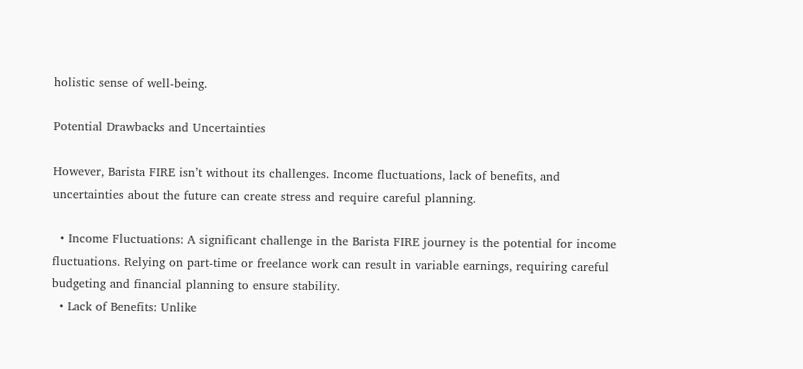holistic sense of well-being.

Potential Drawbacks and Uncertainties

However, Barista FIRE isn’t without its challenges. Income fluctuations, lack of benefits, and uncertainties about the future can create stress and require careful planning.

  • Income Fluctuations: A significant challenge in the Barista FIRE journey is the potential for income fluctuations. Relying on part-time or freelance work can result in variable earnings, requiring careful budgeting and financial planning to ensure stability.
  • Lack of Benefits: Unlike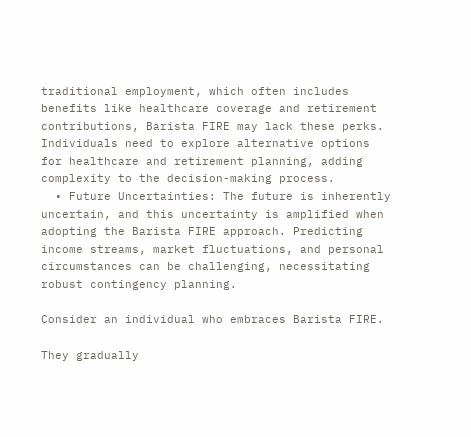traditional employment, which often includes benefits like healthcare coverage and retirement contributions, Barista FIRE may lack these perks. Individuals need to explore alternative options for healthcare and retirement planning, adding complexity to the decision-making process.
  • Future Uncertainties: The future is inherently uncertain, and this uncertainty is amplified when adopting the Barista FIRE approach. Predicting income streams, market fluctuations, and personal circumstances can be challenging, necessitating robust contingency planning.

Consider an individual who embraces Barista FIRE.

They gradually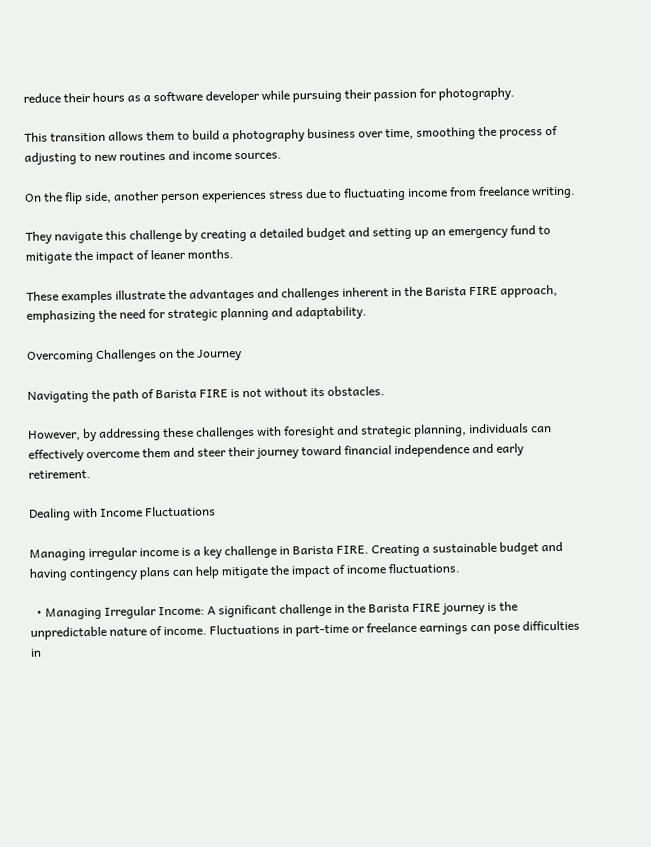reduce their hours as a software developer while pursuing their passion for photography.

This transition allows them to build a photography business over time, smoothing the process of adjusting to new routines and income sources.

On the flip side, another person experiences stress due to fluctuating income from freelance writing.

They navigate this challenge by creating a detailed budget and setting up an emergency fund to mitigate the impact of leaner months.

These examples illustrate the advantages and challenges inherent in the Barista FIRE approach, emphasizing the need for strategic planning and adaptability.

Overcoming Challenges on the Journey

Navigating the path of Barista FIRE is not without its obstacles.

However, by addressing these challenges with foresight and strategic planning, individuals can effectively overcome them and steer their journey toward financial independence and early retirement.

Dealing with Income Fluctuations

Managing irregular income is a key challenge in Barista FIRE. Creating a sustainable budget and having contingency plans can help mitigate the impact of income fluctuations.

  • Managing Irregular Income: A significant challenge in the Barista FIRE journey is the unpredictable nature of income. Fluctuations in part-time or freelance earnings can pose difficulties in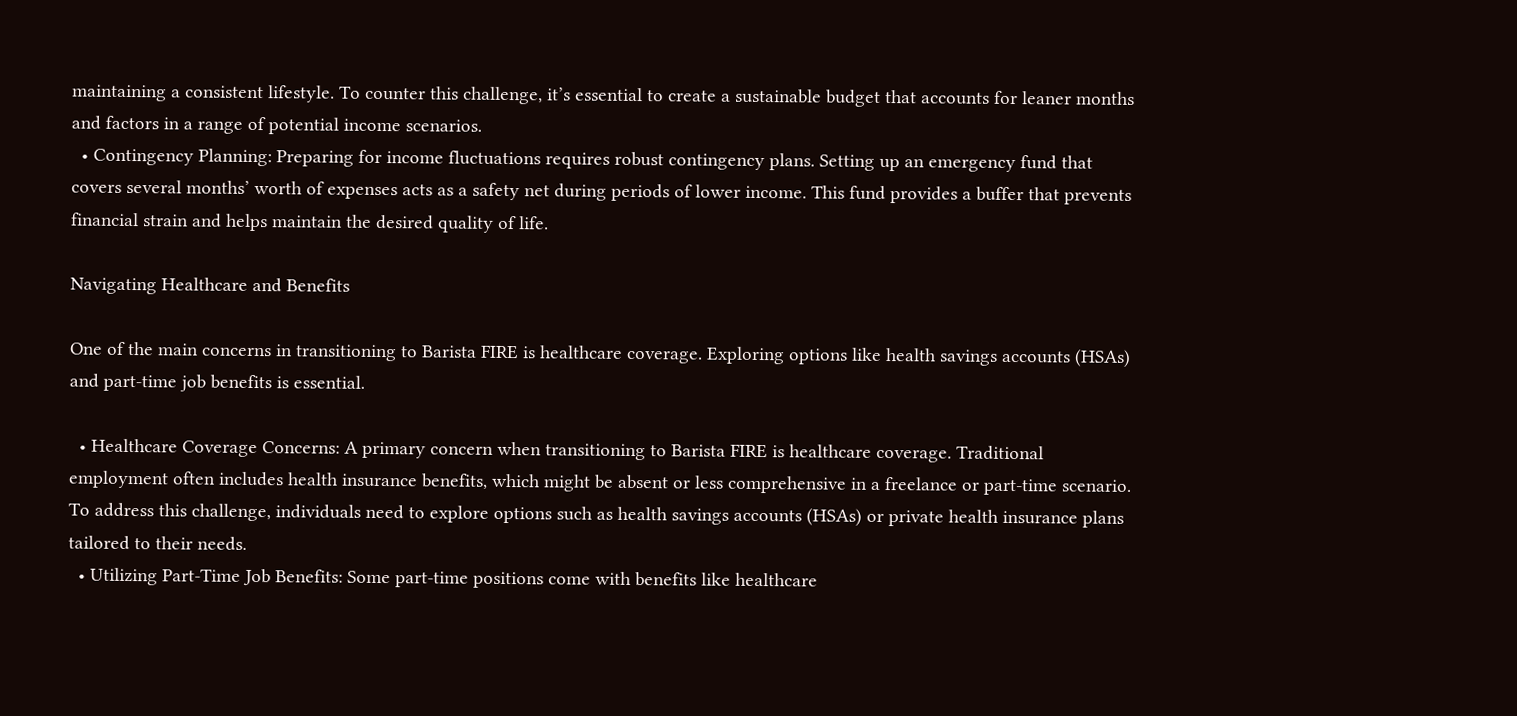maintaining a consistent lifestyle. To counter this challenge, it’s essential to create a sustainable budget that accounts for leaner months and factors in a range of potential income scenarios.
  • Contingency Planning: Preparing for income fluctuations requires robust contingency plans. Setting up an emergency fund that covers several months’ worth of expenses acts as a safety net during periods of lower income. This fund provides a buffer that prevents financial strain and helps maintain the desired quality of life.

Navigating Healthcare and Benefits

One of the main concerns in transitioning to Barista FIRE is healthcare coverage. Exploring options like health savings accounts (HSAs) and part-time job benefits is essential.

  • Healthcare Coverage Concerns: A primary concern when transitioning to Barista FIRE is healthcare coverage. Traditional employment often includes health insurance benefits, which might be absent or less comprehensive in a freelance or part-time scenario. To address this challenge, individuals need to explore options such as health savings accounts (HSAs) or private health insurance plans tailored to their needs.
  • Utilizing Part-Time Job Benefits: Some part-time positions come with benefits like healthcare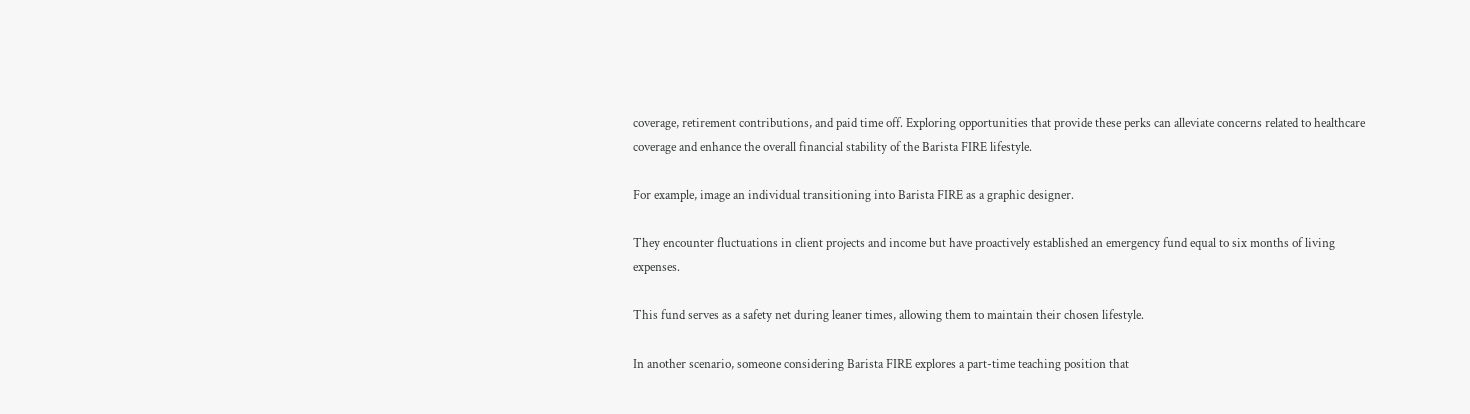coverage, retirement contributions, and paid time off. Exploring opportunities that provide these perks can alleviate concerns related to healthcare coverage and enhance the overall financial stability of the Barista FIRE lifestyle.

For example, image an individual transitioning into Barista FIRE as a graphic designer.

They encounter fluctuations in client projects and income but have proactively established an emergency fund equal to six months of living expenses.

This fund serves as a safety net during leaner times, allowing them to maintain their chosen lifestyle.

In another scenario, someone considering Barista FIRE explores a part-time teaching position that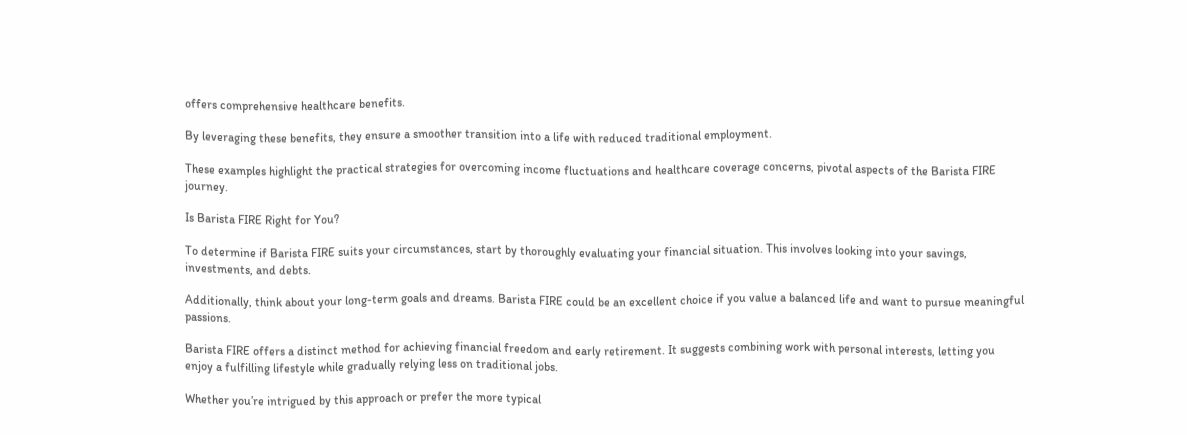offers comprehensive healthcare benefits.

By leveraging these benefits, they ensure a smoother transition into a life with reduced traditional employment.

These examples highlight the practical strategies for overcoming income fluctuations and healthcare coverage concerns, pivotal aspects of the Barista FIRE journey.

Is Barista FIRE Right for You?

To determine if Barista FIRE suits your circumstances, start by thoroughly evaluating your financial situation. This involves looking into your savings, investments, and debts.

Additionally, think about your long-term goals and dreams. Barista FIRE could be an excellent choice if you value a balanced life and want to pursue meaningful passions.

Barista FIRE offers a distinct method for achieving financial freedom and early retirement. It suggests combining work with personal interests, letting you enjoy a fulfilling lifestyle while gradually relying less on traditional jobs.

Whether you’re intrigued by this approach or prefer the more typical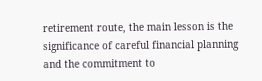retirement route, the main lesson is the significance of careful financial planning and the commitment to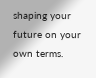shaping your future on your own terms.